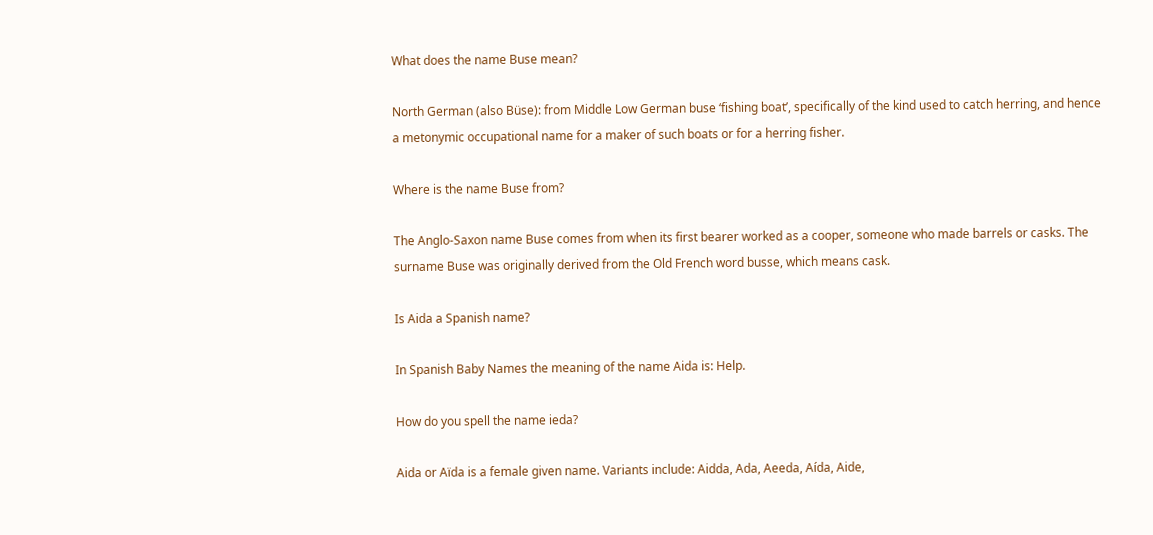What does the name Buse mean?

North German (also Büse): from Middle Low German buse ‘fishing boat’, specifically of the kind used to catch herring, and hence a metonymic occupational name for a maker of such boats or for a herring fisher.

Where is the name Buse from?

The Anglo-Saxon name Buse comes from when its first bearer worked as a cooper, someone who made barrels or casks. The surname Buse was originally derived from the Old French word busse, which means cask.

Is Aida a Spanish name?

In Spanish Baby Names the meaning of the name Aida is: Help.

How do you spell the name ieda?

Aida or Aïda is a female given name. Variants include: Aidda, Ada, Aeeda, Aída, Aide,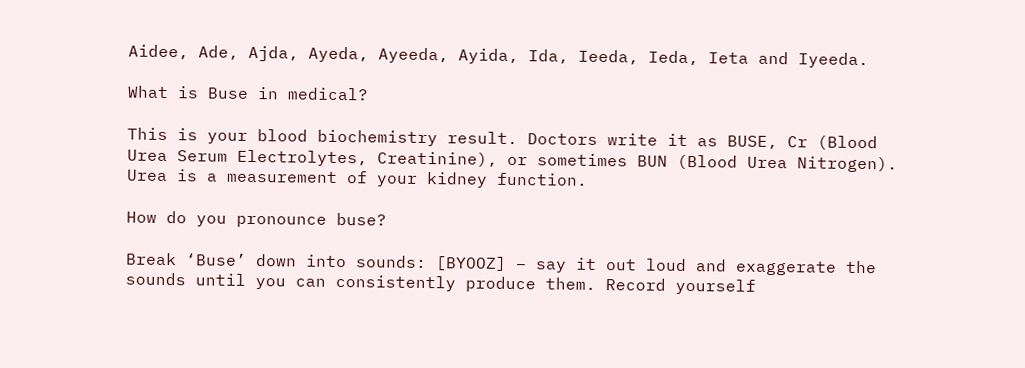Aidee, Ade, Ajda, Ayeda, Ayeeda, Ayida, Ida, Ieeda, Ieda, Ieta and Iyeeda.

What is Buse in medical?

This is your blood biochemistry result. Doctors write it as BUSE, Cr (Blood Urea Serum Electrolytes, Creatinine), or sometimes BUN (Blood Urea Nitrogen). Urea is a measurement of your kidney function.

How do you pronounce buse?

Break ‘Buse’ down into sounds: [BYOOZ] – say it out loud and exaggerate the sounds until you can consistently produce them. Record yourself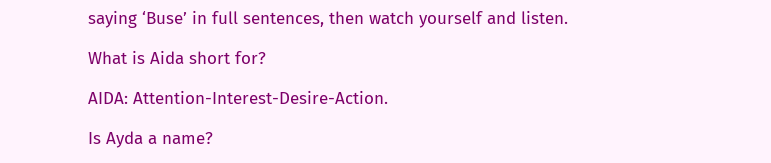saying ‘Buse’ in full sentences, then watch yourself and listen.

What is Aida short for?

AIDA: Attention-Interest-Desire-Action.

Is Ayda a name?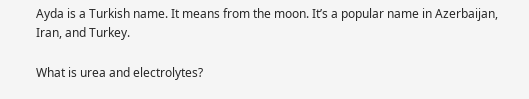Ayda is a Turkish name. It means from the moon. It’s a popular name in Azerbaijan, Iran, and Turkey.

What is urea and electrolytes?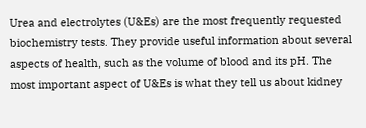Urea and electrolytes (U&Es) are the most frequently requested biochemistry tests. They provide useful information about several aspects of health, such as the volume of blood and its pH. The most important aspect of U&Es is what they tell us about kidney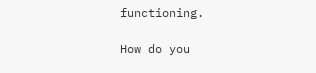functioning.

How do you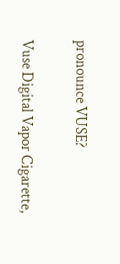pronounce VUSE?

Vuse Digital Vapor Cigarette,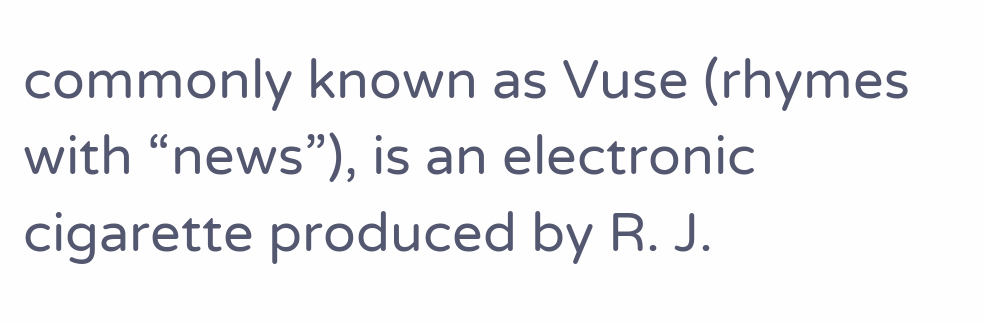commonly known as Vuse (rhymes with “news”), is an electronic cigarette produced by R. J.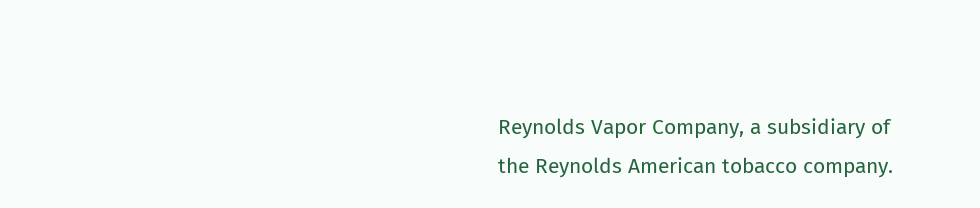Reynolds Vapor Company, a subsidiary of the Reynolds American tobacco company.